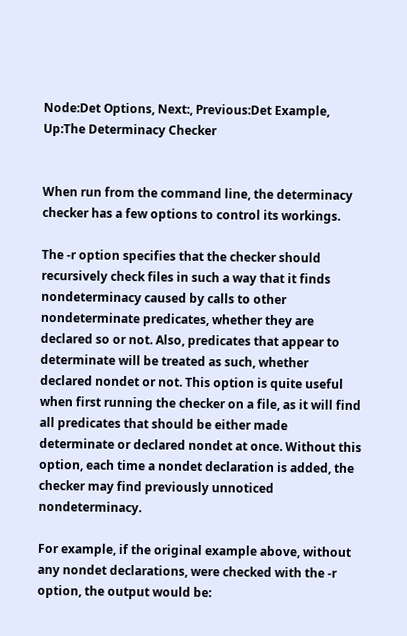Node:Det Options, Next:, Previous:Det Example, Up:The Determinacy Checker


When run from the command line, the determinacy checker has a few options to control its workings.

The -r option specifies that the checker should recursively check files in such a way that it finds nondeterminacy caused by calls to other nondeterminate predicates, whether they are declared so or not. Also, predicates that appear to determinate will be treated as such, whether declared nondet or not. This option is quite useful when first running the checker on a file, as it will find all predicates that should be either made determinate or declared nondet at once. Without this option, each time a nondet declaration is added, the checker may find previously unnoticed nondeterminacy.

For example, if the original example above, without any nondet declarations, were checked with the -r option, the output would be: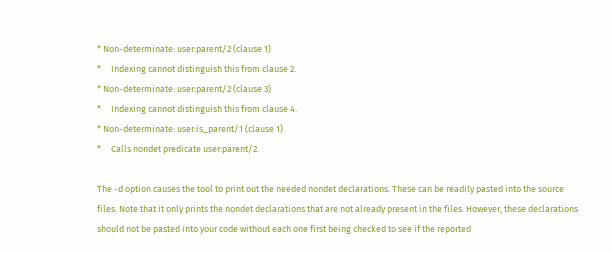* Non-determinate: user:parent/2 (clause 1)
*     Indexing cannot distinguish this from clause 2.
* Non-determinate: user:parent/2 (clause 3)
*     Indexing cannot distinguish this from clause 4.
* Non-determinate: user:is_parent/1 (clause 1)
*     Calls nondet predicate user:parent/2.

The -d option causes the tool to print out the needed nondet declarations. These can be readily pasted into the source files. Note that it only prints the nondet declarations that are not already present in the files. However, these declarations should not be pasted into your code without each one first being checked to see if the reported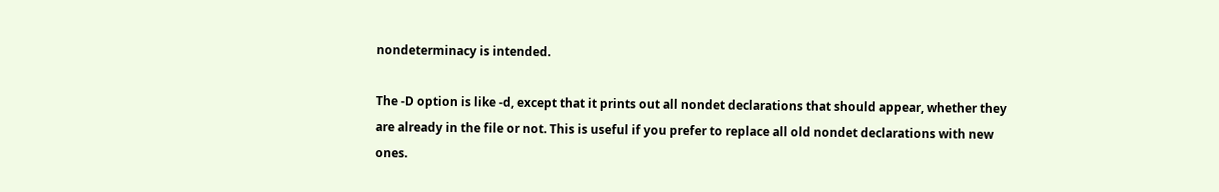nondeterminacy is intended.

The -D option is like -d, except that it prints out all nondet declarations that should appear, whether they are already in the file or not. This is useful if you prefer to replace all old nondet declarations with new ones.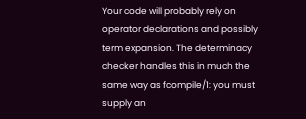Your code will probably rely on operator declarations and possibly term expansion. The determinacy checker handles this in much the same way as fcompile/1: you must supply an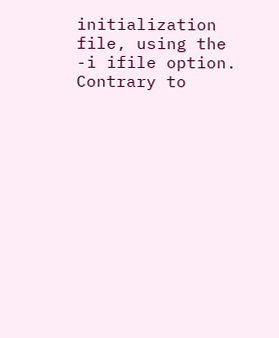initialization file, using the -i ifile option. Contrary to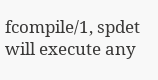fcompile/1, spdet will execute any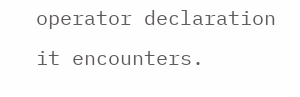operator declaration it encounters.